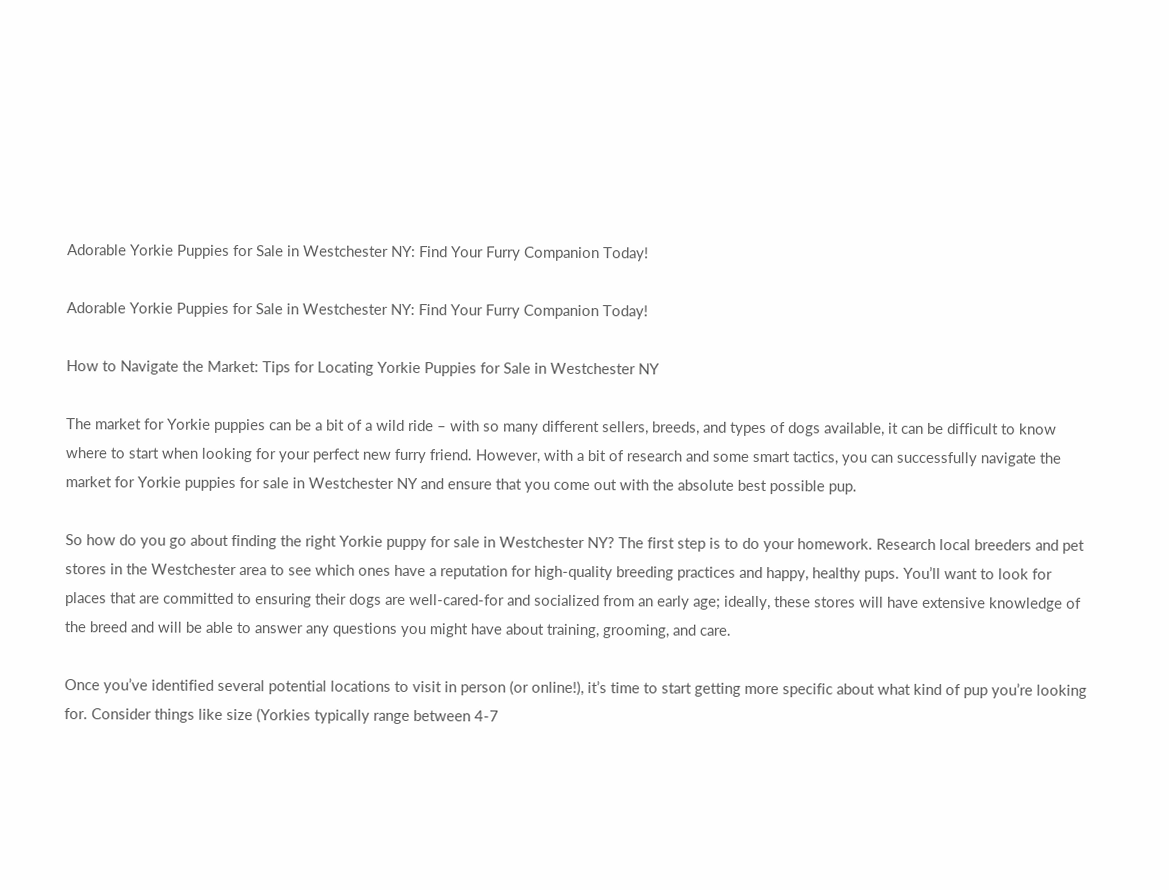Adorable Yorkie Puppies for Sale in Westchester NY: Find Your Furry Companion Today!

Adorable Yorkie Puppies for Sale in Westchester NY: Find Your Furry Companion Today!

How to Navigate the Market: Tips for Locating Yorkie Puppies for Sale in Westchester NY

The market for Yorkie puppies can be a bit of a wild ride – with so many different sellers, breeds, and types of dogs available, it can be difficult to know where to start when looking for your perfect new furry friend. However, with a bit of research and some smart tactics, you can successfully navigate the market for Yorkie puppies for sale in Westchester NY and ensure that you come out with the absolute best possible pup.

So how do you go about finding the right Yorkie puppy for sale in Westchester NY? The first step is to do your homework. Research local breeders and pet stores in the Westchester area to see which ones have a reputation for high-quality breeding practices and happy, healthy pups. You’ll want to look for places that are committed to ensuring their dogs are well-cared-for and socialized from an early age; ideally, these stores will have extensive knowledge of the breed and will be able to answer any questions you might have about training, grooming, and care.

Once you’ve identified several potential locations to visit in person (or online!), it’s time to start getting more specific about what kind of pup you’re looking for. Consider things like size (Yorkies typically range between 4-7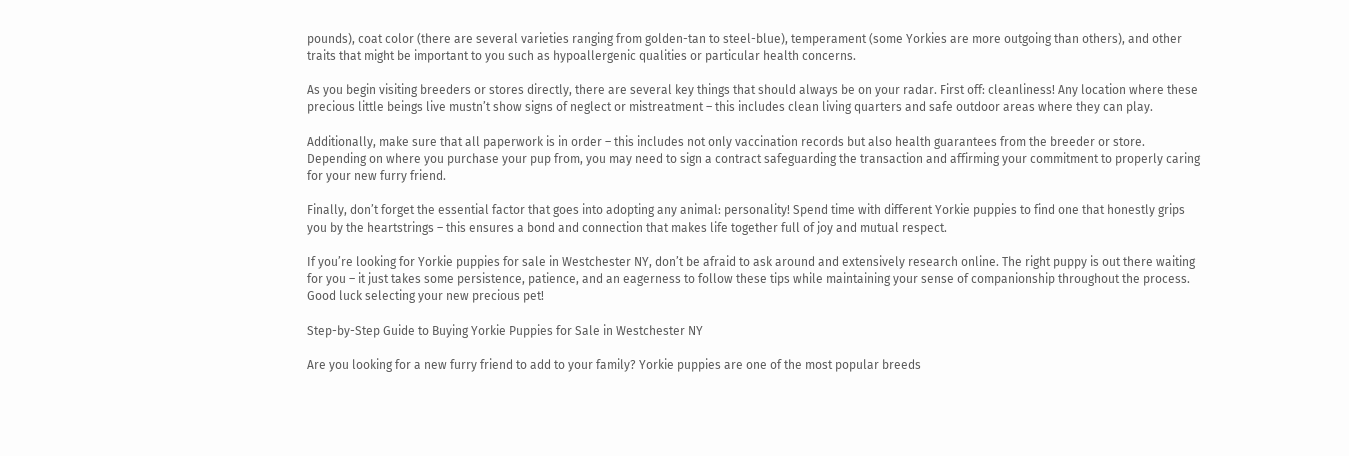pounds), coat color (there are several varieties ranging from golden-tan to steel-blue), temperament (some Yorkies are more outgoing than others), and other traits that might be important to you such as hypoallergenic qualities or particular health concerns.

As you begin visiting breeders or stores directly, there are several key things that should always be on your radar. First off: cleanliness! Any location where these precious little beings live mustn’t show signs of neglect or mistreatment – this includes clean living quarters and safe outdoor areas where they can play.

Additionally, make sure that all paperwork is in order – this includes not only vaccination records but also health guarantees from the breeder or store. Depending on where you purchase your pup from, you may need to sign a contract safeguarding the transaction and affirming your commitment to properly caring for your new furry friend.

Finally, don’t forget the essential factor that goes into adopting any animal: personality! Spend time with different Yorkie puppies to find one that honestly grips you by the heartstrings – this ensures a bond and connection that makes life together full of joy and mutual respect.

If you’re looking for Yorkie puppies for sale in Westchester NY, don’t be afraid to ask around and extensively research online. The right puppy is out there waiting for you – it just takes some persistence, patience, and an eagerness to follow these tips while maintaining your sense of companionship throughout the process. Good luck selecting your new precious pet!

Step-by-Step Guide to Buying Yorkie Puppies for Sale in Westchester NY

Are you looking for a new furry friend to add to your family? Yorkie puppies are one of the most popular breeds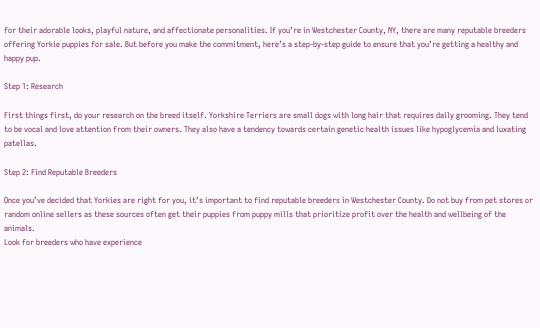for their adorable looks, playful nature, and affectionate personalities. If you’re in Westchester County, NY, there are many reputable breeders offering Yorkie puppies for sale. But before you make the commitment, here’s a step-by-step guide to ensure that you’re getting a healthy and happy pup.

Step 1: Research

First things first, do your research on the breed itself. Yorkshire Terriers are small dogs with long hair that requires daily grooming. They tend to be vocal and love attention from their owners. They also have a tendency towards certain genetic health issues like hypoglycemia and luxating patellas.

Step 2: Find Reputable Breeders

Once you’ve decided that Yorkies are right for you, it’s important to find reputable breeders in Westchester County. Do not buy from pet stores or random online sellers as these sources often get their puppies from puppy mills that prioritize profit over the health and wellbeing of the animals.
Look for breeders who have experience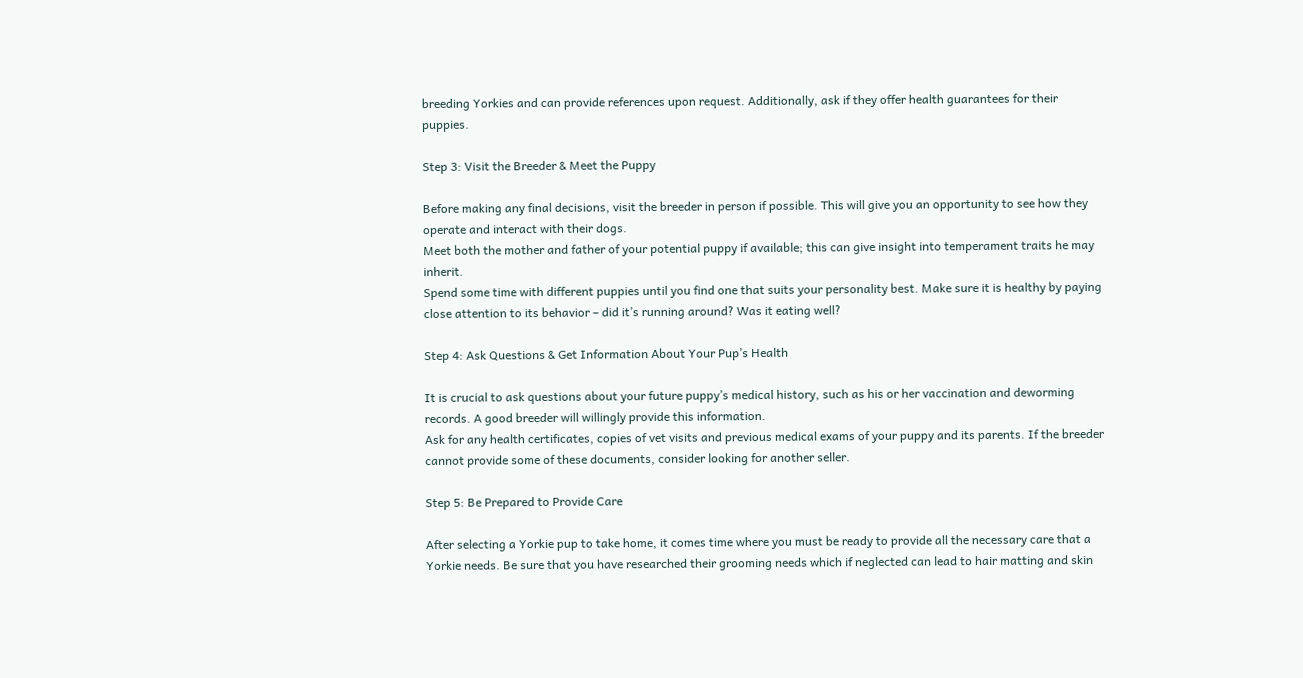breeding Yorkies and can provide references upon request. Additionally, ask if they offer health guarantees for their puppies.

Step 3: Visit the Breeder & Meet the Puppy

Before making any final decisions, visit the breeder in person if possible. This will give you an opportunity to see how they operate and interact with their dogs.
Meet both the mother and father of your potential puppy if available; this can give insight into temperament traits he may inherit.
Spend some time with different puppies until you find one that suits your personality best. Make sure it is healthy by paying close attention to its behavior – did it’s running around? Was it eating well?

Step 4: Ask Questions & Get Information About Your Pup’s Health

It is crucial to ask questions about your future puppy’s medical history, such as his or her vaccination and deworming records. A good breeder will willingly provide this information.
Ask for any health certificates, copies of vet visits and previous medical exams of your puppy and its parents. If the breeder cannot provide some of these documents, consider looking for another seller.

Step 5: Be Prepared to Provide Care

After selecting a Yorkie pup to take home, it comes time where you must be ready to provide all the necessary care that a Yorkie needs. Be sure that you have researched their grooming needs which if neglected can lead to hair matting and skin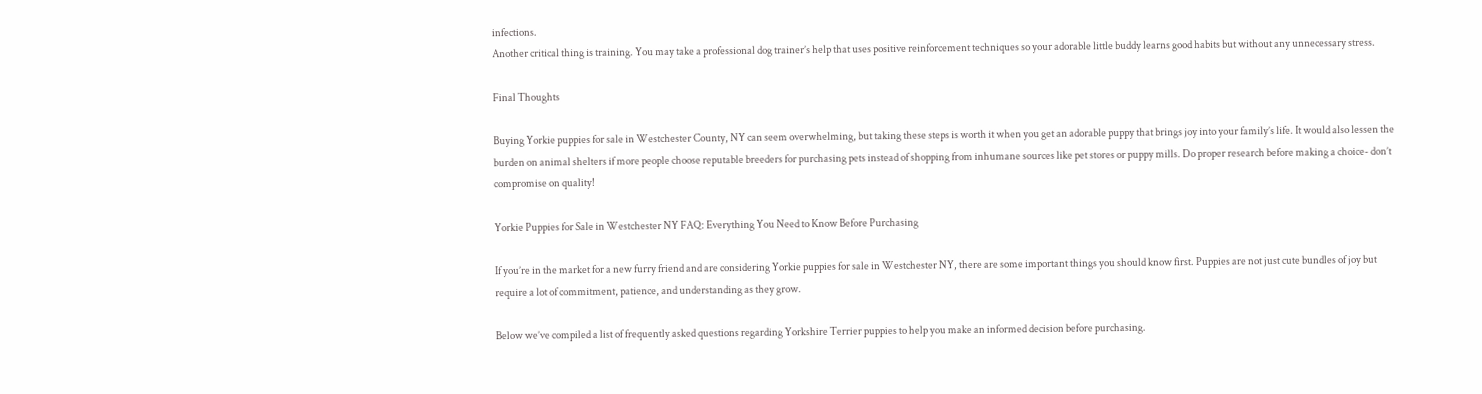infections.
Another critical thing is training. You may take a professional dog trainer’s help that uses positive reinforcement techniques so your adorable little buddy learns good habits but without any unnecessary stress.

Final Thoughts

Buying Yorkie puppies for sale in Westchester County, NY can seem overwhelming, but taking these steps is worth it when you get an adorable puppy that brings joy into your family’s life. It would also lessen the burden on animal shelters if more people choose reputable breeders for purchasing pets instead of shopping from inhumane sources like pet stores or puppy mills. Do proper research before making a choice- don’t compromise on quality!

Yorkie Puppies for Sale in Westchester NY FAQ: Everything You Need to Know Before Purchasing

If you’re in the market for a new furry friend and are considering Yorkie puppies for sale in Westchester NY, there are some important things you should know first. Puppies are not just cute bundles of joy but require a lot of commitment, patience, and understanding as they grow.

Below we’ve compiled a list of frequently asked questions regarding Yorkshire Terrier puppies to help you make an informed decision before purchasing.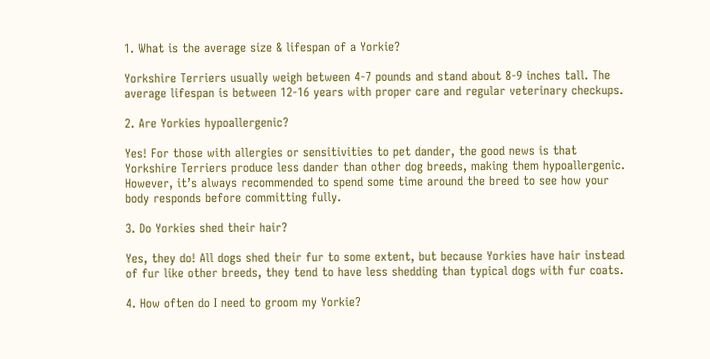1. What is the average size & lifespan of a Yorkie?

Yorkshire Terriers usually weigh between 4-7 pounds and stand about 8-9 inches tall. The average lifespan is between 12-16 years with proper care and regular veterinary checkups.

2. Are Yorkies hypoallergenic?

Yes! For those with allergies or sensitivities to pet dander, the good news is that Yorkshire Terriers produce less dander than other dog breeds, making them hypoallergenic. However, it’s always recommended to spend some time around the breed to see how your body responds before committing fully.

3. Do Yorkies shed their hair?

Yes, they do! All dogs shed their fur to some extent, but because Yorkies have hair instead of fur like other breeds, they tend to have less shedding than typical dogs with fur coats.

4. How often do I need to groom my Yorkie?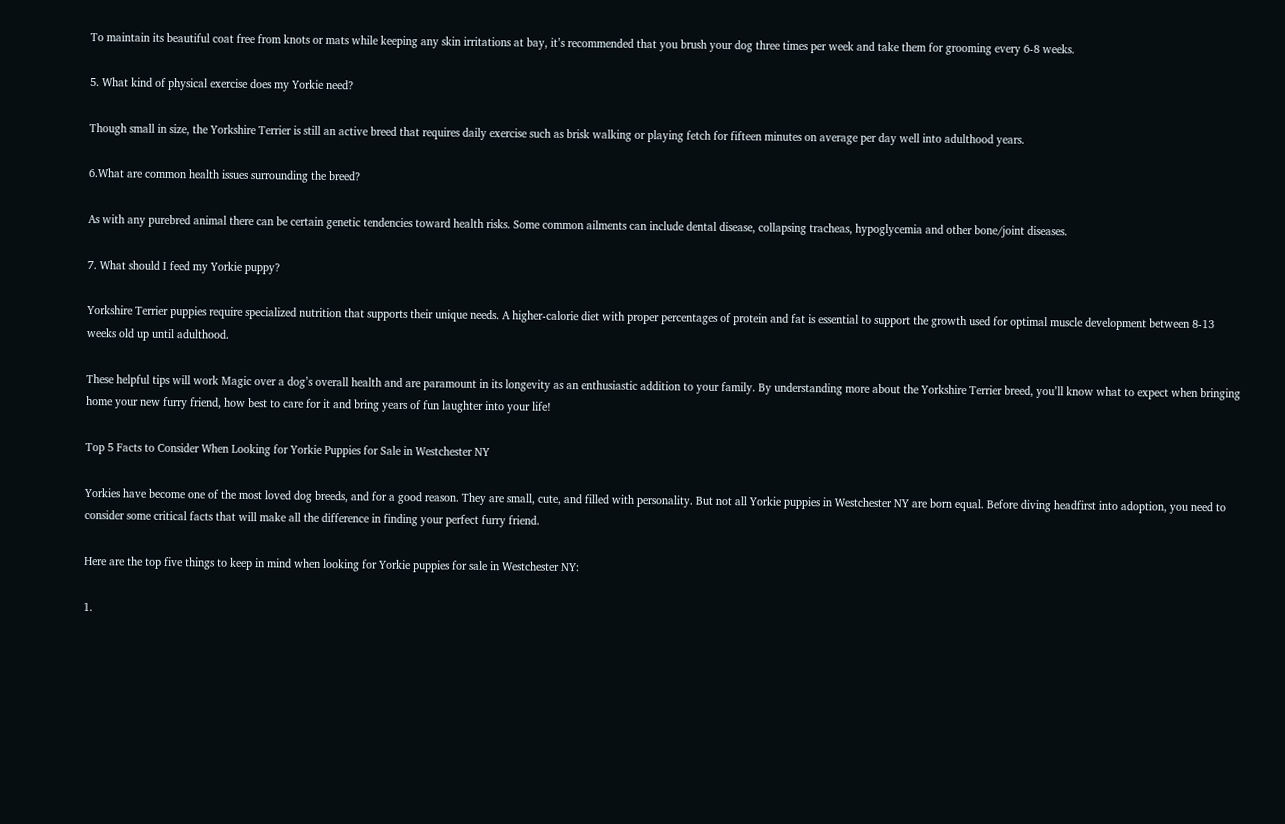To maintain its beautiful coat free from knots or mats while keeping any skin irritations at bay, it’s recommended that you brush your dog three times per week and take them for grooming every 6-8 weeks.

5. What kind of physical exercise does my Yorkie need?

Though small in size, the Yorkshire Terrier is still an active breed that requires daily exercise such as brisk walking or playing fetch for fifteen minutes on average per day well into adulthood years.

6.What are common health issues surrounding the breed?

As with any purebred animal there can be certain genetic tendencies toward health risks. Some common ailments can include dental disease, collapsing tracheas, hypoglycemia and other bone/joint diseases.

7. What should I feed my Yorkie puppy?

Yorkshire Terrier puppies require specialized nutrition that supports their unique needs. A higher-calorie diet with proper percentages of protein and fat is essential to support the growth used for optimal muscle development between 8-13 weeks old up until adulthood.

These helpful tips will work Magic over a dog’s overall health and are paramount in its longevity as an enthusiastic addition to your family. By understanding more about the Yorkshire Terrier breed, you’ll know what to expect when bringing home your new furry friend, how best to care for it and bring years of fun laughter into your life!

Top 5 Facts to Consider When Looking for Yorkie Puppies for Sale in Westchester NY

Yorkies have become one of the most loved dog breeds, and for a good reason. They are small, cute, and filled with personality. But not all Yorkie puppies in Westchester NY are born equal. Before diving headfirst into adoption, you need to consider some critical facts that will make all the difference in finding your perfect furry friend.

Here are the top five things to keep in mind when looking for Yorkie puppies for sale in Westchester NY:

1.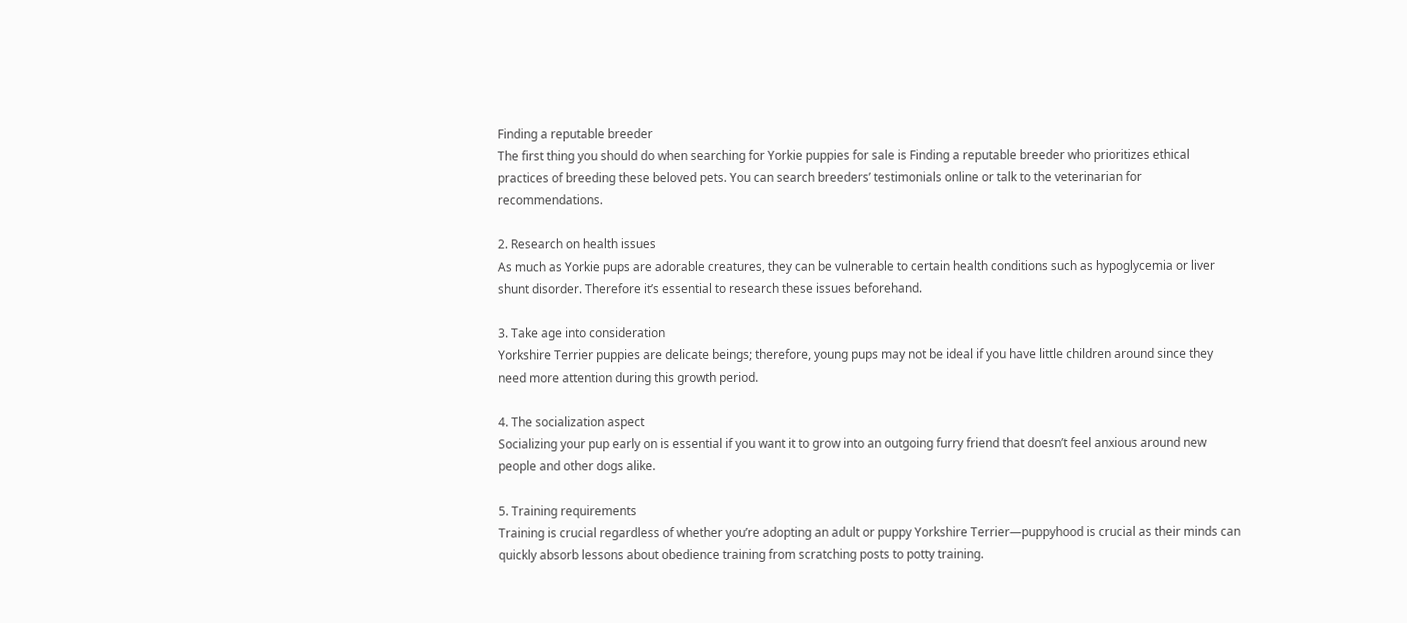Finding a reputable breeder
The first thing you should do when searching for Yorkie puppies for sale is Finding a reputable breeder who prioritizes ethical practices of breeding these beloved pets. You can search breeders’ testimonials online or talk to the veterinarian for recommendations.

2. Research on health issues
As much as Yorkie pups are adorable creatures, they can be vulnerable to certain health conditions such as hypoglycemia or liver shunt disorder. Therefore it’s essential to research these issues beforehand.

3. Take age into consideration
Yorkshire Terrier puppies are delicate beings; therefore, young pups may not be ideal if you have little children around since they need more attention during this growth period.

4. The socialization aspect
Socializing your pup early on is essential if you want it to grow into an outgoing furry friend that doesn’t feel anxious around new people and other dogs alike.

5. Training requirements
Training is crucial regardless of whether you’re adopting an adult or puppy Yorkshire Terrier—puppyhood is crucial as their minds can quickly absorb lessons about obedience training from scratching posts to potty training.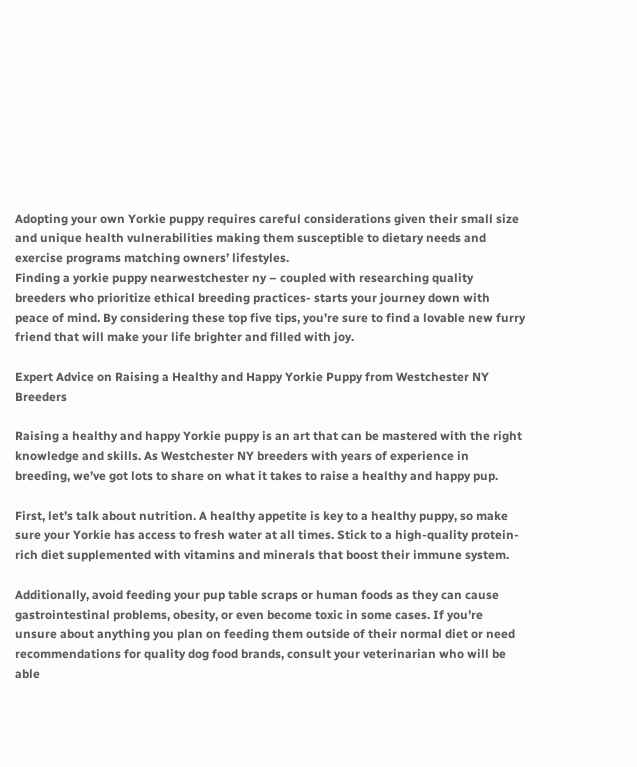Adopting your own Yorkie puppy requires careful considerations given their small size and unique health vulnerabilities making them susceptible to dietary needs and exercise programs matching owners’ lifestyles.
Finding a yorkie puppy nearwestchester ny – coupled with researching quality breeders who prioritize ethical breeding practices- starts your journey down with peace of mind. By considering these top five tips, you’re sure to find a lovable new furry friend that will make your life brighter and filled with joy.

Expert Advice on Raising a Healthy and Happy Yorkie Puppy from Westchester NY Breeders

Raising a healthy and happy Yorkie puppy is an art that can be mastered with the right knowledge and skills. As Westchester NY breeders with years of experience in breeding, we’ve got lots to share on what it takes to raise a healthy and happy pup.

First, let’s talk about nutrition. A healthy appetite is key to a healthy puppy, so make sure your Yorkie has access to fresh water at all times. Stick to a high-quality protein-rich diet supplemented with vitamins and minerals that boost their immune system.

Additionally, avoid feeding your pup table scraps or human foods as they can cause gastrointestinal problems, obesity, or even become toxic in some cases. If you’re unsure about anything you plan on feeding them outside of their normal diet or need recommendations for quality dog food brands, consult your veterinarian who will be able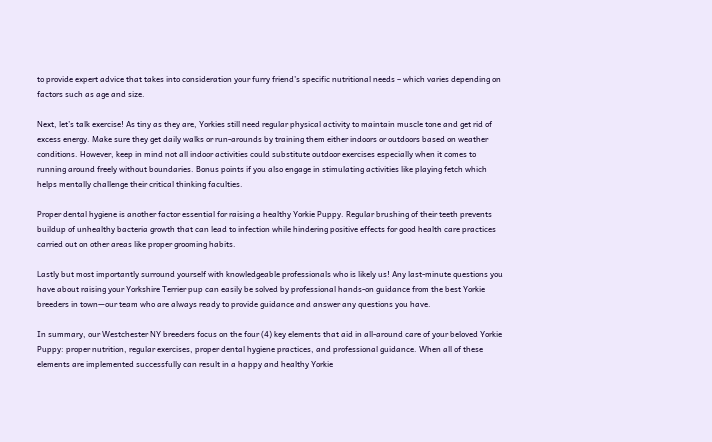to provide expert advice that takes into consideration your furry friend’s specific nutritional needs – which varies depending on factors such as age and size.

Next, let’s talk exercise! As tiny as they are, Yorkies still need regular physical activity to maintain muscle tone and get rid of excess energy. Make sure they get daily walks or run-arounds by training them either indoors or outdoors based on weather conditions. However, keep in mind not all indoor activities could substitute outdoor exercises especially when it comes to running around freely without boundaries. Bonus points if you also engage in stimulating activities like playing fetch which helps mentally challenge their critical thinking faculties.

Proper dental hygiene is another factor essential for raising a healthy Yorkie Puppy. Regular brushing of their teeth prevents buildup of unhealthy bacteria growth that can lead to infection while hindering positive effects for good health care practices carried out on other areas like proper grooming habits.

Lastly but most importantly surround yourself with knowledgeable professionals who is likely us! Any last-minute questions you have about raising your Yorkshire Terrier pup can easily be solved by professional hands-on guidance from the best Yorkie breeders in town—our team who are always ready to provide guidance and answer any questions you have.

In summary, our Westchester NY breeders focus on the four (4) key elements that aid in all-around care of your beloved Yorkie Puppy: proper nutrition, regular exercises, proper dental hygiene practices, and professional guidance. When all of these elements are implemented successfully can result in a happy and healthy Yorkie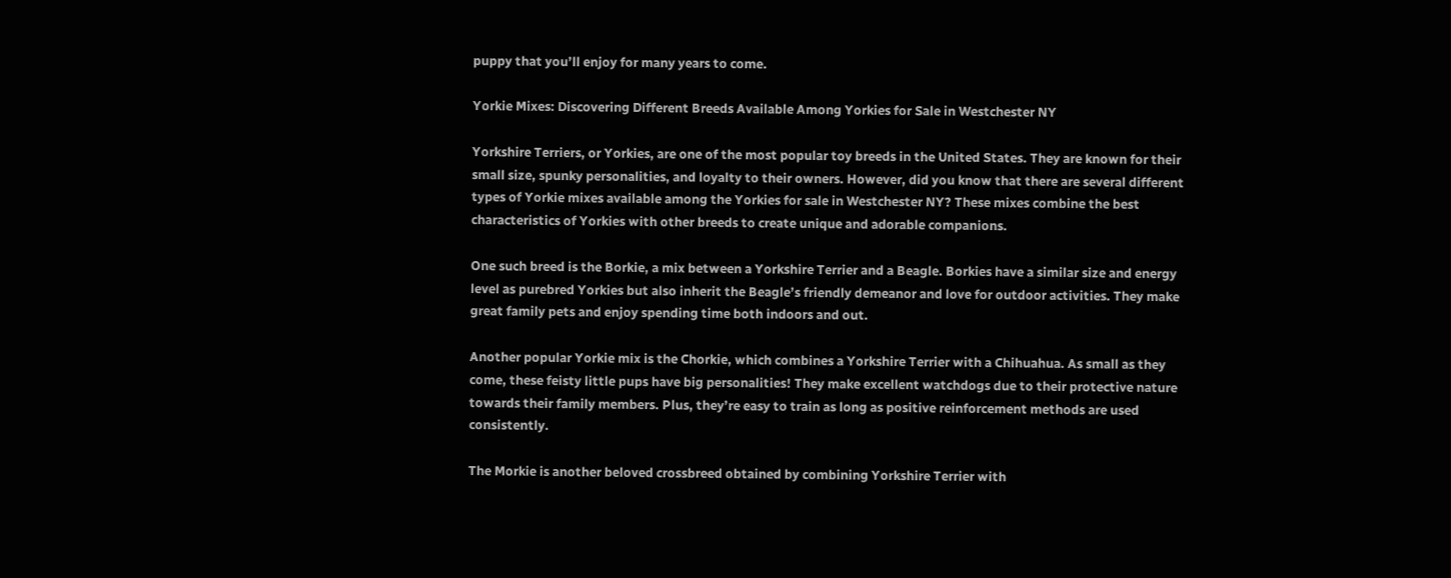puppy that you’ll enjoy for many years to come.

Yorkie Mixes: Discovering Different Breeds Available Among Yorkies for Sale in Westchester NY

Yorkshire Terriers, or Yorkies, are one of the most popular toy breeds in the United States. They are known for their small size, spunky personalities, and loyalty to their owners. However, did you know that there are several different types of Yorkie mixes available among the Yorkies for sale in Westchester NY? These mixes combine the best characteristics of Yorkies with other breeds to create unique and adorable companions.

One such breed is the Borkie, a mix between a Yorkshire Terrier and a Beagle. Borkies have a similar size and energy level as purebred Yorkies but also inherit the Beagle’s friendly demeanor and love for outdoor activities. They make great family pets and enjoy spending time both indoors and out.

Another popular Yorkie mix is the Chorkie, which combines a Yorkshire Terrier with a Chihuahua. As small as they come, these feisty little pups have big personalities! They make excellent watchdogs due to their protective nature towards their family members. Plus, they’re easy to train as long as positive reinforcement methods are used consistently.

The Morkie is another beloved crossbreed obtained by combining Yorkshire Terrier with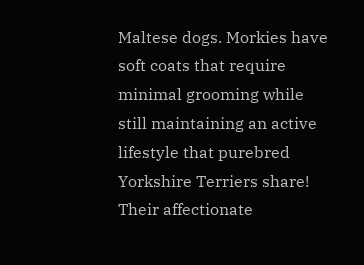Maltese dogs. Morkies have soft coats that require minimal grooming while still maintaining an active lifestyle that purebred Yorkshire Terriers share! Their affectionate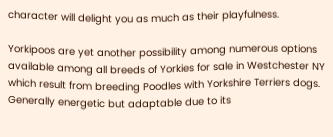character will delight you as much as their playfulness.

Yorkipoos are yet another possibility among numerous options available among all breeds of Yorkies for sale in Westchester NY which result from breeding Poodles with Yorkshire Terriers dogs. Generally energetic but adaptable due to its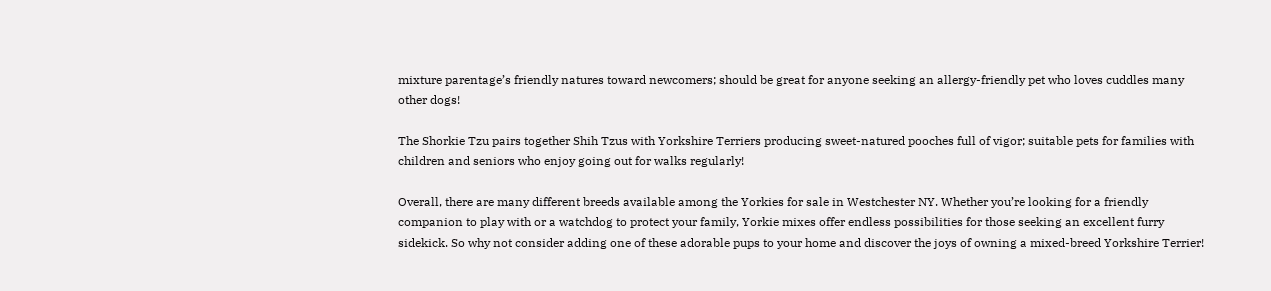mixture parentage’s friendly natures toward newcomers; should be great for anyone seeking an allergy-friendly pet who loves cuddles many other dogs!

The Shorkie Tzu pairs together Shih Tzus with Yorkshire Terriers producing sweet-natured pooches full of vigor; suitable pets for families with children and seniors who enjoy going out for walks regularly!

Overall, there are many different breeds available among the Yorkies for sale in Westchester NY. Whether you’re looking for a friendly companion to play with or a watchdog to protect your family, Yorkie mixes offer endless possibilities for those seeking an excellent furry sidekick. So why not consider adding one of these adorable pups to your home and discover the joys of owning a mixed-breed Yorkshire Terrier!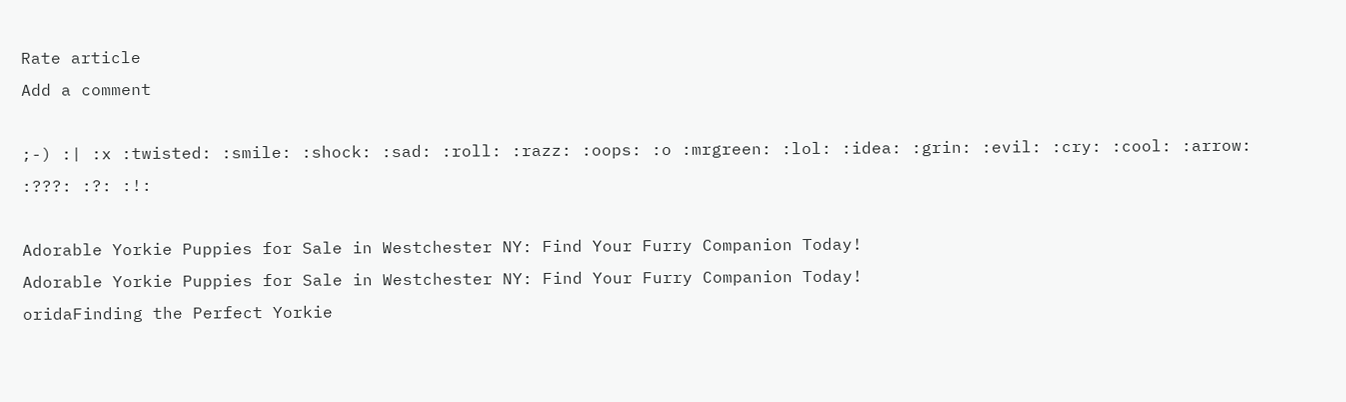Rate article
Add a comment

;-) :| :x :twisted: :smile: :shock: :sad: :roll: :razz: :oops: :o :mrgreen: :lol: :idea: :grin: :evil: :cry: :cool: :arrow: :???: :?: :!:

Adorable Yorkie Puppies for Sale in Westchester NY: Find Your Furry Companion Today!
Adorable Yorkie Puppies for Sale in Westchester NY: Find Your Furry Companion Today!
oridaFinding the Perfect Yorkie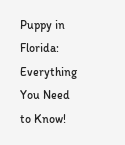Puppy in Florida: Everything You Need to Know!